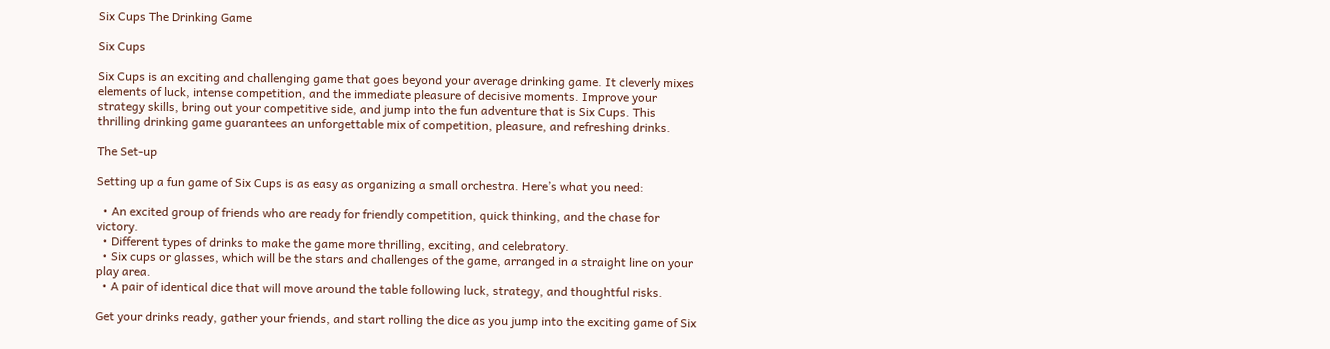Six Cups The Drinking Game

Six Cups

Six Cups is an exciting and challenging game that goes beyond your average drinking game. It cleverly mixes elements of luck, intense competition, and the immediate pleasure of decisive moments. Improve your strategy skills, bring out your competitive side, and jump into the fun adventure that is Six Cups. This thrilling drinking game guarantees an unforgettable mix of competition, pleasure, and refreshing drinks.

The Set-up

Setting up a fun game of Six Cups is as easy as organizing a small orchestra. Here’s what you need:

  • An excited group of friends who are ready for friendly competition, quick thinking, and the chase for victory.
  • Different types of drinks to make the game more thrilling, exciting, and celebratory.
  • Six cups or glasses, which will be the stars and challenges of the game, arranged in a straight line on your play area.
  • A pair of identical dice that will move around the table following luck, strategy, and thoughtful risks.

Get your drinks ready, gather your friends, and start rolling the dice as you jump into the exciting game of Six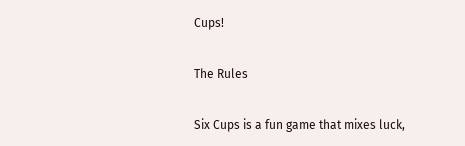Cups!

The Rules

Six Cups is a fun game that mixes luck,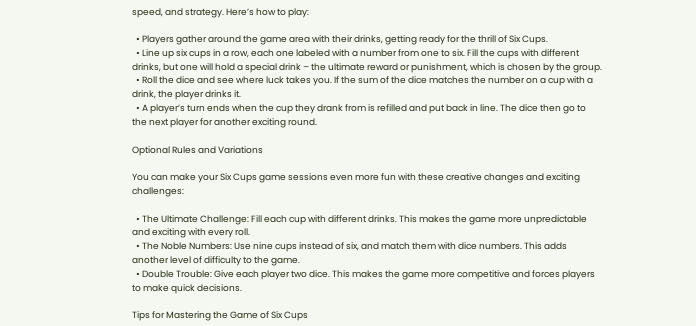speed, and strategy. Here’s how to play:

  • Players gather around the game area with their drinks, getting ready for the thrill of Six Cups.
  • Line up six cups in a row, each one labeled with a number from one to six. Fill the cups with different drinks, but one will hold a special drink – the ultimate reward or punishment, which is chosen by the group.
  • Roll the dice and see where luck takes you. If the sum of the dice matches the number on a cup with a drink, the player drinks it.
  • A player’s turn ends when the cup they drank from is refilled and put back in line. The dice then go to the next player for another exciting round.

Optional Rules and Variations

You can make your Six Cups game sessions even more fun with these creative changes and exciting challenges:

  • The Ultimate Challenge: Fill each cup with different drinks. This makes the game more unpredictable and exciting with every roll.
  • The Noble Numbers: Use nine cups instead of six, and match them with dice numbers. This adds another level of difficulty to the game.
  • Double Trouble: Give each player two dice. This makes the game more competitive and forces players to make quick decisions.

Tips for Mastering the Game of Six Cups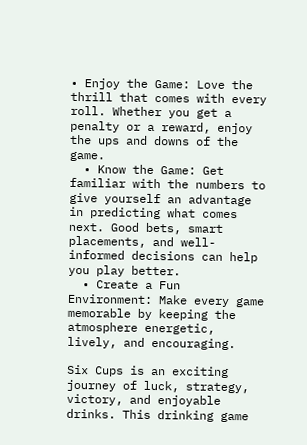• Enjoy the Game: Love the thrill that comes with every roll. Whether you get a penalty or a reward, enjoy the ups and downs of the game.
  • Know the Game: Get familiar with the numbers to give yourself an advantage in predicting what comes next. Good bets, smart placements, and well-informed decisions can help you play better.
  • Create a Fun Environment: Make every game memorable by keeping the atmosphere energetic, lively, and encouraging.

Six Cups is an exciting journey of luck, strategy, victory, and enjoyable drinks. This drinking game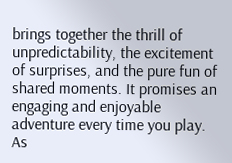brings together the thrill of unpredictability, the excitement of surprises, and the pure fun of shared moments. It promises an engaging and enjoyable adventure every time you play. As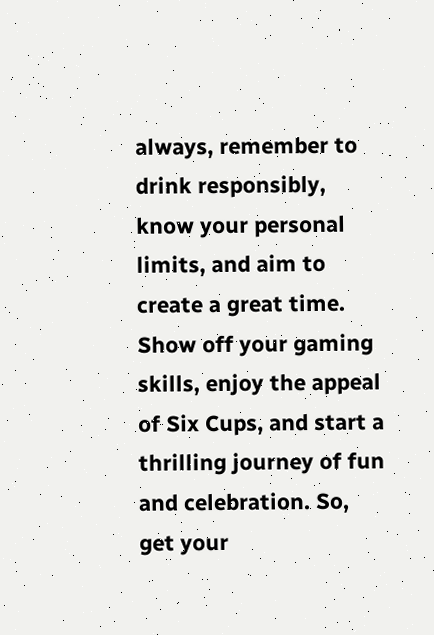always, remember to drink responsibly, know your personal limits, and aim to create a great time. Show off your gaming skills, enjoy the appeal of Six Cups, and start a thrilling journey of fun and celebration. So, get your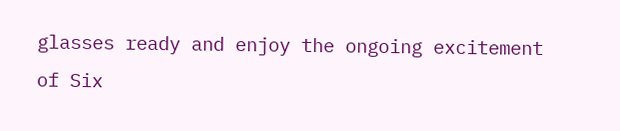glasses ready and enjoy the ongoing excitement of Six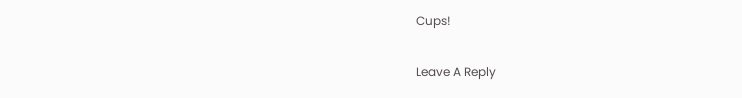Cups!

Leave A Reply